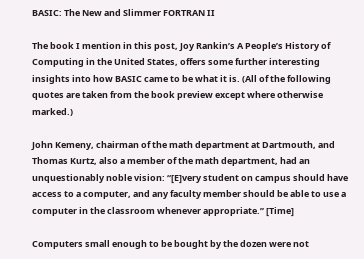BASIC: The New and Slimmer FORTRAN II

The book I mention in this post, Joy Rankin’s A People’s History of Computing in the United States, offers some further interesting insights into how BASIC came to be what it is. (All of the following quotes are taken from the book preview except where otherwise marked.)

John Kemeny, chairman of the math department at Dartmouth, and Thomas Kurtz, also a member of the math department, had an unquestionably noble vision: “[E]very student on campus should have access to a computer, and any faculty member should be able to use a computer in the classroom whenever appropriate.” [Time]

Computers small enough to be bought by the dozen were not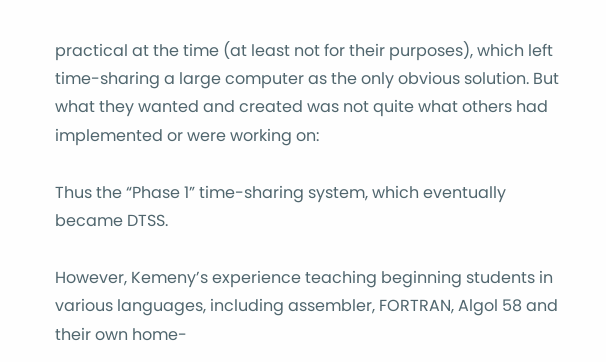practical at the time (at least not for their purposes), which left time-sharing a large computer as the only obvious solution. But what they wanted and created was not quite what others had implemented or were working on:

Thus the “Phase 1” time-sharing system, which eventually became DTSS.

However, Kemeny’s experience teaching beginning students in various languages, including assembler, FORTRAN, Algol 58 and their own home-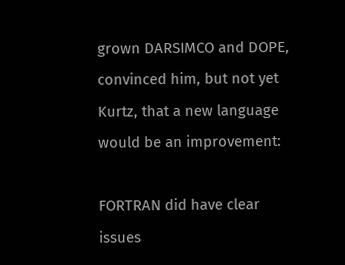grown DARSIMCO and DOPE, convinced him, but not yet Kurtz, that a new language would be an improvement:

FORTRAN did have clear issues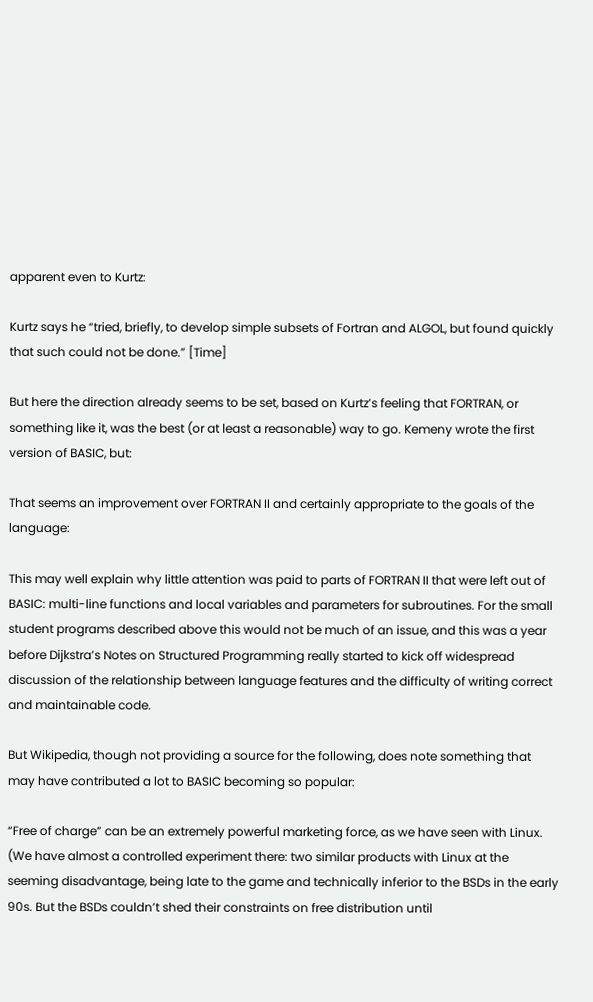apparent even to Kurtz:

Kurtz says he “tried, briefly, to develop simple subsets of Fortran and ALGOL, but found quickly that such could not be done.” [Time]

But here the direction already seems to be set, based on Kurtz’s feeling that FORTRAN, or something like it, was the best (or at least a reasonable) way to go. Kemeny wrote the first version of BASIC, but:

That seems an improvement over FORTRAN II and certainly appropriate to the goals of the language:

This may well explain why little attention was paid to parts of FORTRAN II that were left out of BASIC: multi-line functions and local variables and parameters for subroutines. For the small student programs described above this would not be much of an issue, and this was a year before Dijkstra’s Notes on Structured Programming really started to kick off widespread discussion of the relationship between language features and the difficulty of writing correct and maintainable code.

But Wikipedia, though not providing a source for the following, does note something that may have contributed a lot to BASIC becoming so popular:

“Free of charge” can be an extremely powerful marketing force, as we have seen with Linux. (We have almost a controlled experiment there: two similar products with Linux at the seeming disadvantage, being late to the game and technically inferior to the BSDs in the early 90s. But the BSDs couldn’t shed their constraints on free distribution until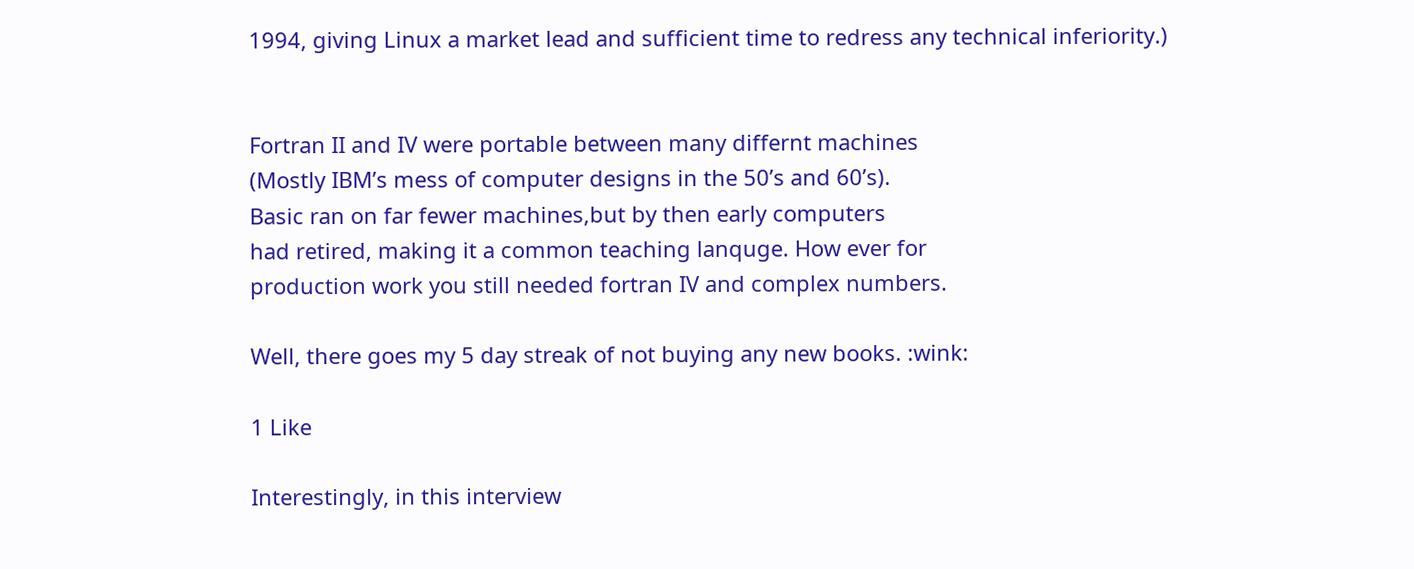1994, giving Linux a market lead and sufficient time to redress any technical inferiority.)


Fortran II and IV were portable between many differnt machines
(Mostly IBM’s mess of computer designs in the 50’s and 60’s).
Basic ran on far fewer machines,but by then early computers
had retired, making it a common teaching lanquge. How ever for
production work you still needed fortran IV and complex numbers.

Well, there goes my 5 day streak of not buying any new books. :wink:

1 Like

Interestingly, in this interview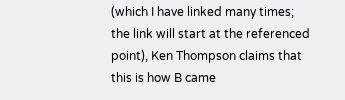(which I have linked many times; the link will start at the referenced point), Ken Thompson claims that this is how B came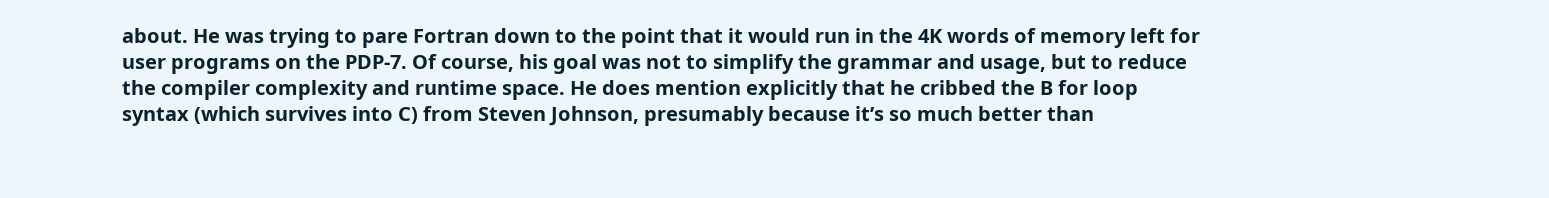about. He was trying to pare Fortran down to the point that it would run in the 4K words of memory left for user programs on the PDP-7. Of course, his goal was not to simplify the grammar and usage, but to reduce the compiler complexity and runtime space. He does mention explicitly that he cribbed the B for loop syntax (which survives into C) from Steven Johnson, presumably because it’s so much better than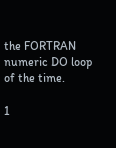the FORTRAN numeric DO loop of the time.

1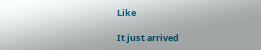Like

It just arrived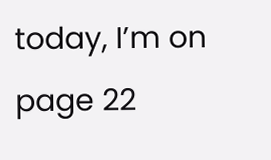today, I’m on page 22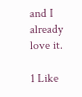and I already love it.

1 Like